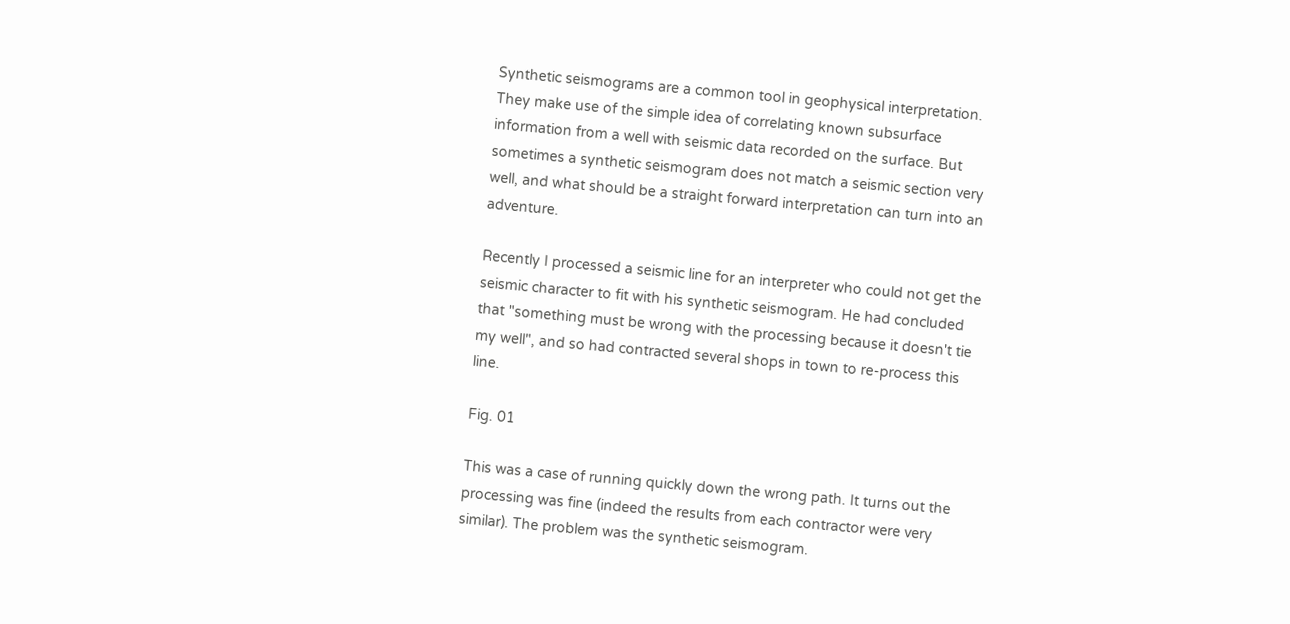Synthetic seismograms are a common tool in geophysical interpretation. They make use of the simple idea of correlating known subsurface information from a well with seismic data recorded on the surface. But sometimes a synthetic seismogram does not match a seismic section very well, and what should be a straight forward interpretation can turn into an adventure.

Recently I processed a seismic line for an interpreter who could not get the seismic character to fit with his synthetic seismogram. He had concluded that "something must be wrong with the processing because it doesn't tie my well", and so had contracted several shops in town to re-process this line.

Fig. 01

This was a case of running quickly down the wrong path. It turns out the processing was fine (indeed the results from each contractor were very similar). The problem was the synthetic seismogram.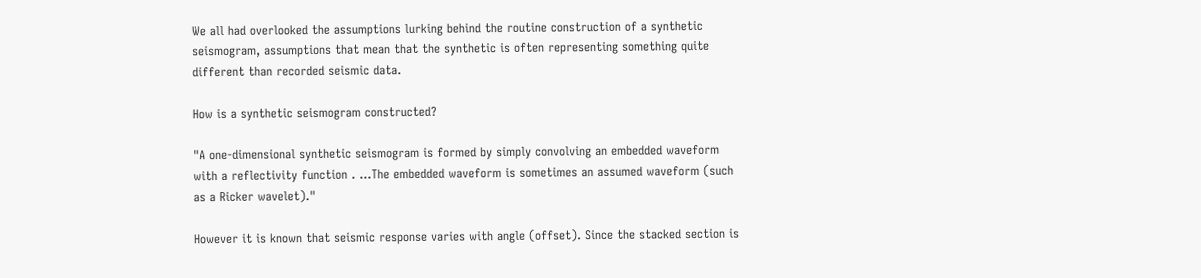We all had overlooked the assumptions lurking behind the routine construction of a synthetic seismogram, assumptions that mean that the synthetic is often representing something quite different than recorded seismic data.

How is a synthetic seismogram constructed?

"A one-dimensional synthetic seismogram is formed by simply convolving an embedded waveform with a reflectivity function . ...The embedded waveform is sometimes an assumed waveform (such as a Ricker wavelet)."

However it is known that seismic response varies with angle (offset). Since the stacked section is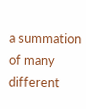a summation of many different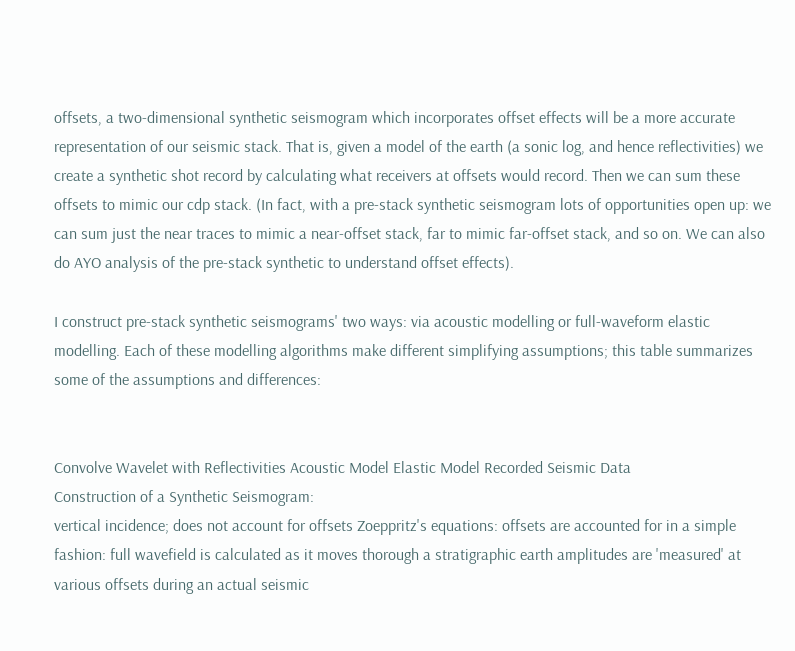offsets, a two-dimensional synthetic seismogram which incorporates offset effects will be a more accurate representation of our seismic stack. That is, given a model of the earth (a sonic log, and hence reflectivities) we create a synthetic shot record by calculating what receivers at offsets would record. Then we can sum these offsets to mimic our cdp stack. (In fact, with a pre-stack synthetic seismogram lots of opportunities open up: we can sum just the near traces to mimic a near-offset stack, far to mimic far-offset stack, and so on. We can also do AYO analysis of the pre-stack synthetic to understand offset effects).

I construct pre-stack synthetic seismograms' two ways: via acoustic modelling or full-waveform elastic modelling. Each of these modelling algorithms make different simplifying assumptions; this table summarizes some of the assumptions and differences:


Convolve Wavelet with Reflectivities Acoustic Model Elastic Model Recorded Seismic Data
Construction of a Synthetic Seismogram:
vertical incidence; does not account for offsets Zoeppritz's equations: offsets are accounted for in a simple fashion: full wavefield is calculated as it moves thorough a stratigraphic earth amplitudes are 'measured' at various offsets during an actual seismic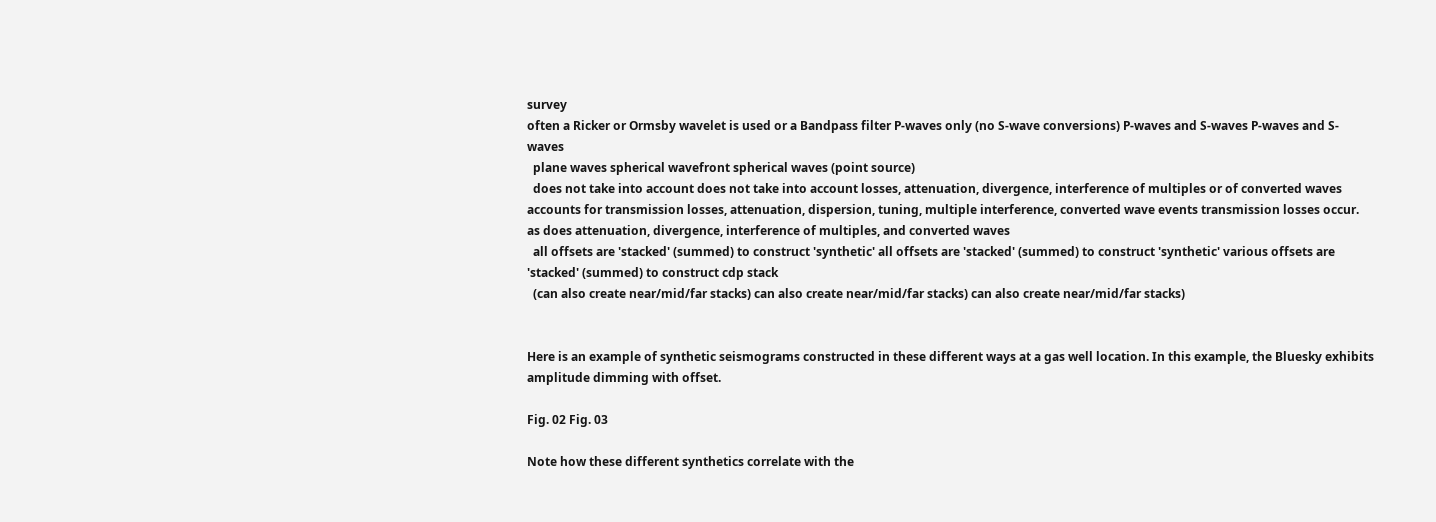survey
often a Ricker or Ormsby wavelet is used or a Bandpass filter P-waves only (no S-wave conversions) P-waves and S-waves P-waves and S-waves
  plane waves spherical wavefront spherical waves (point source)
  does not take into account does not take into account losses, attenuation, divergence, interference of multiples or of converted waves accounts for transmission losses, attenuation, dispersion, tuning, multiple interference, converted wave events transmission losses occur. as does attenuation, divergence, interference of multiples, and converted waves
  all offsets are 'stacked' (summed) to construct 'synthetic' all offsets are 'stacked' (summed) to construct 'synthetic' various offsets are 'stacked' (summed) to construct cdp stack
  (can also create near/mid/far stacks) can also create near/mid/far stacks) can also create near/mid/far stacks)


Here is an example of synthetic seismograms constructed in these different ways at a gas well location. In this example, the Bluesky exhibits amplitude dimming with offset.

Fig. 02 Fig. 03

Note how these different synthetics correlate with the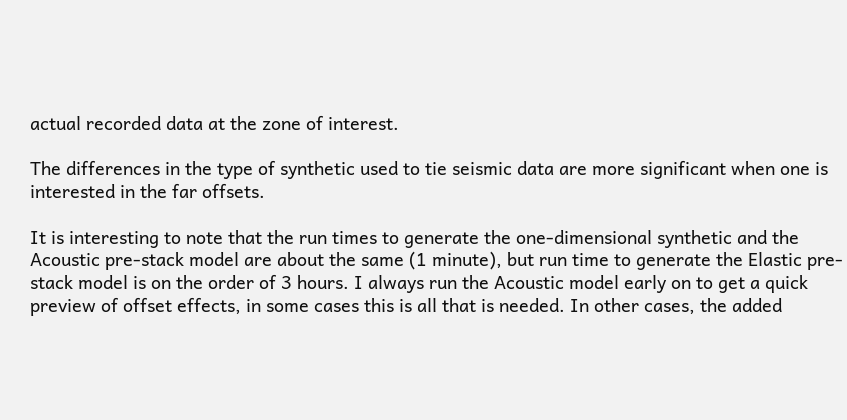actual recorded data at the zone of interest.

The differences in the type of synthetic used to tie seismic data are more significant when one is interested in the far offsets.

It is interesting to note that the run times to generate the one-dimensional synthetic and the Acoustic pre-stack model are about the same (1 minute), but run time to generate the Elastic pre-stack model is on the order of 3 hours. I always run the Acoustic model early on to get a quick preview of offset effects, in some cases this is all that is needed. In other cases, the added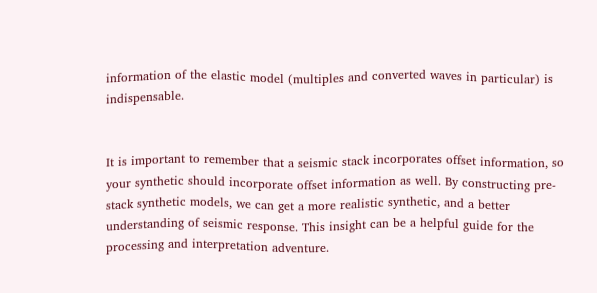information of the elastic model (multiples and converted waves in particular) is indispensable.


It is important to remember that a seismic stack incorporates offset information, so your synthetic should incorporate offset information as well. By constructing pre-stack synthetic models, we can get a more realistic synthetic, and a better understanding of seismic response. This insight can be a helpful guide for the processing and interpretation adventure.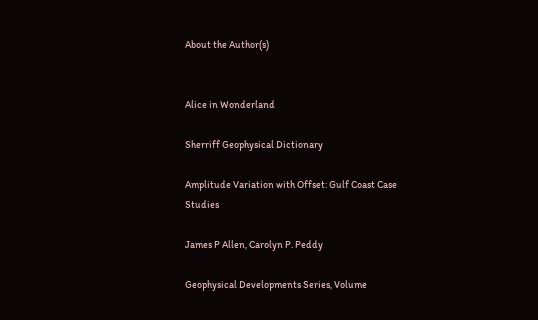About the Author(s)


Alice in Wonderland

Sherriff Geophysical Dictionary

Amplitude Variation with Offset: Gulf Coast Case Studies

James P Allen, Carolyn P. Peddy

Geophysical Developments Series, Volume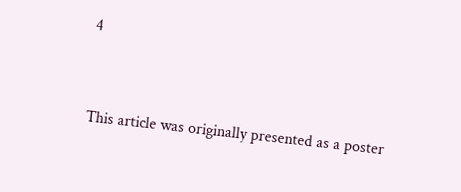4


This article was originally presented as a poster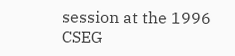session at the 1996 CSEG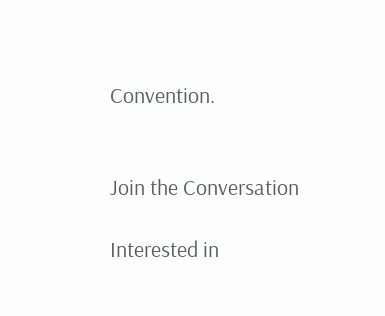Convention.


Join the Conversation

Interested in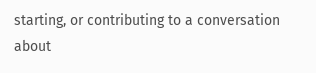starting, or contributing to a conversation about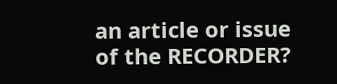an article or issue of the RECORDER?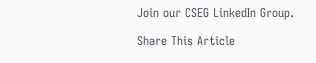Join our CSEG LinkedIn Group.

Share This Article